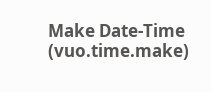Make Date-Time (vuo.time.make)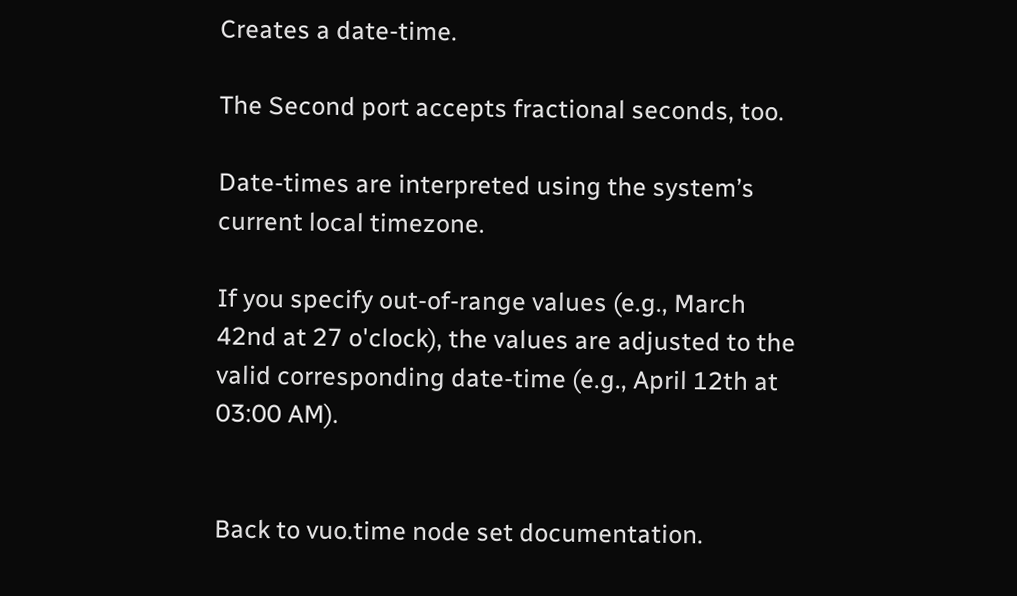Creates a date-time.

The Second port accepts fractional seconds, too.

Date-times are interpreted using the system’s current local timezone.

If you specify out-of-range values (e.g., March 42nd at 27 o'clock), the values are adjusted to the valid corresponding date-time (e.g., April 12th at 03:00 AM).


Back to vuo.time node set documentation.